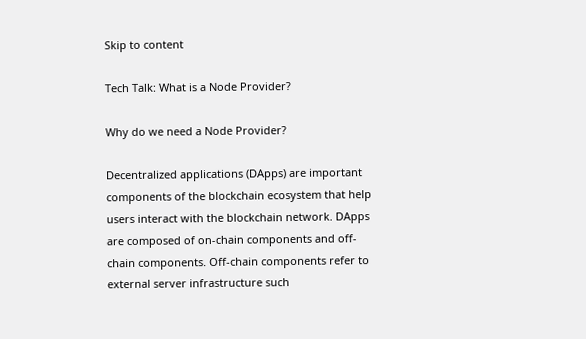Skip to content

Tech Talk: What is a Node Provider?

Why do we need a Node Provider?

Decentralized applications (DApps) are important components of the blockchain ecosystem that help users interact with the blockchain network. DApps are composed of on-chain components and off-chain components. Off-chain components refer to external server infrastructure such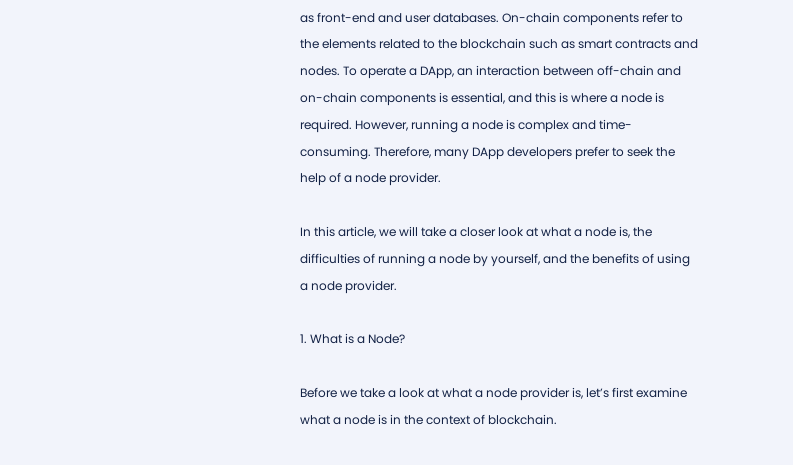as front-end and user databases. On-chain components refer to the elements related to the blockchain such as smart contracts and nodes. To operate a DApp, an interaction between off-chain and on-chain components is essential, and this is where a node is required. However, running a node is complex and time-consuming. Therefore, many DApp developers prefer to seek the help of a node provider.

In this article, we will take a closer look at what a node is, the difficulties of running a node by yourself, and the benefits of using a node provider.

1. What is a Node?

Before we take a look at what a node provider is, let’s first examine what a node is in the context of blockchain.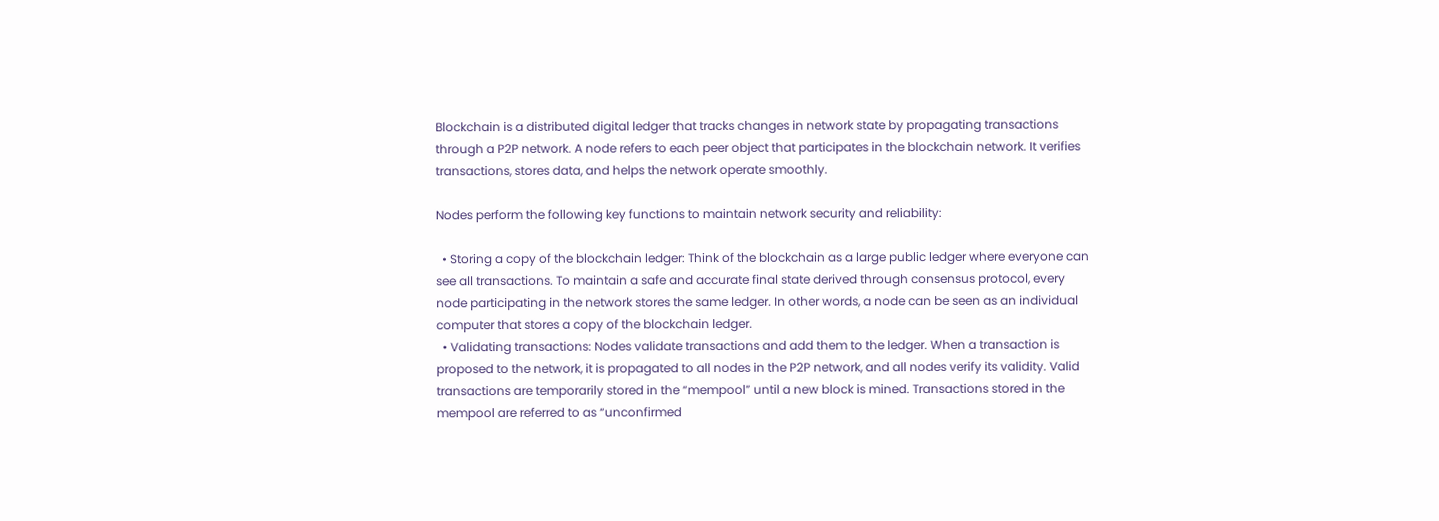Blockchain is a distributed digital ledger that tracks changes in network state by propagating transactions through a P2P network. A node refers to each peer object that participates in the blockchain network. It verifies transactions, stores data, and helps the network operate smoothly.

Nodes perform the following key functions to maintain network security and reliability:

  • Storing a copy of the blockchain ledger: Think of the blockchain as a large public ledger where everyone can see all transactions. To maintain a safe and accurate final state derived through consensus protocol, every node participating in the network stores the same ledger. In other words, a node can be seen as an individual computer that stores a copy of the blockchain ledger.
  • Validating transactions: Nodes validate transactions and add them to the ledger. When a transaction is proposed to the network, it is propagated to all nodes in the P2P network, and all nodes verify its validity. Valid transactions are temporarily stored in the “mempool” until a new block is mined. Transactions stored in the mempool are referred to as “unconfirmed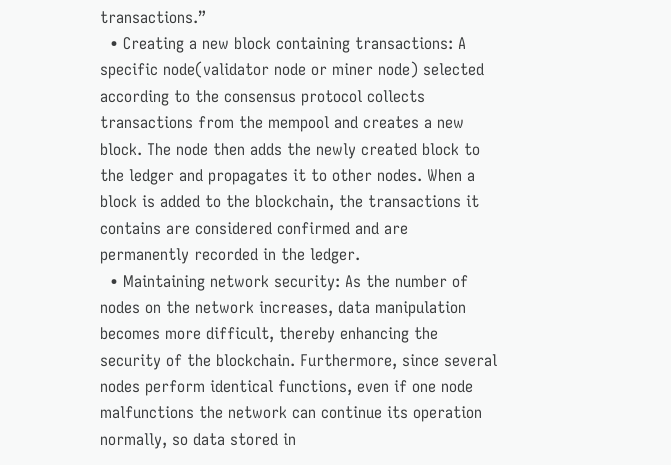transactions.”
  • Creating a new block containing transactions: A specific node(validator node or miner node) selected according to the consensus protocol collects transactions from the mempool and creates a new block. The node then adds the newly created block to the ledger and propagates it to other nodes. When a block is added to the blockchain, the transactions it contains are considered confirmed and are permanently recorded in the ledger.
  • Maintaining network security: As the number of nodes on the network increases, data manipulation becomes more difficult, thereby enhancing the security of the blockchain. Furthermore, since several nodes perform identical functions, even if one node malfunctions the network can continue its operation normally, so data stored in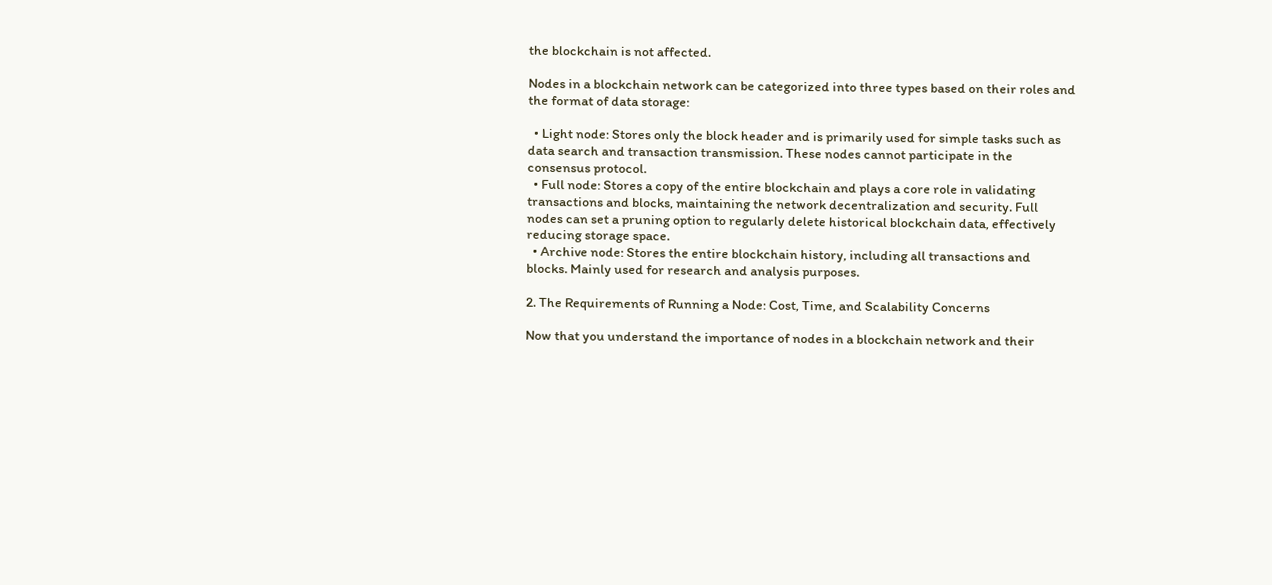the blockchain is not affected.

Nodes in a blockchain network can be categorized into three types based on their roles and the format of data storage:

  • Light node: Stores only the block header and is primarily used for simple tasks such as data search and transaction transmission. These nodes cannot participate in the consensus protocol.
  • Full node: Stores a copy of the entire blockchain and plays a core role in validating transactions and blocks, maintaining the network decentralization and security. Full nodes can set a pruning option to regularly delete historical blockchain data, effectively reducing storage space.
  • Archive node: Stores the entire blockchain history, including all transactions and blocks. Mainly used for research and analysis purposes.

2. The Requirements of Running a Node: Cost, Time, and Scalability Concerns

Now that you understand the importance of nodes in a blockchain network and their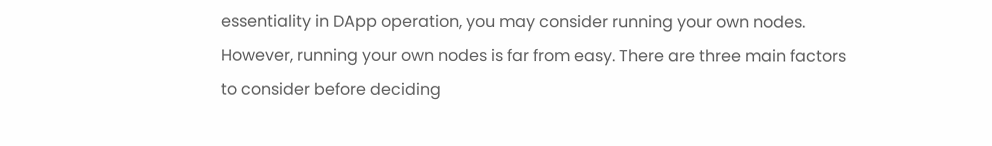essentiality in DApp operation, you may consider running your own nodes. However, running your own nodes is far from easy. There are three main factors to consider before deciding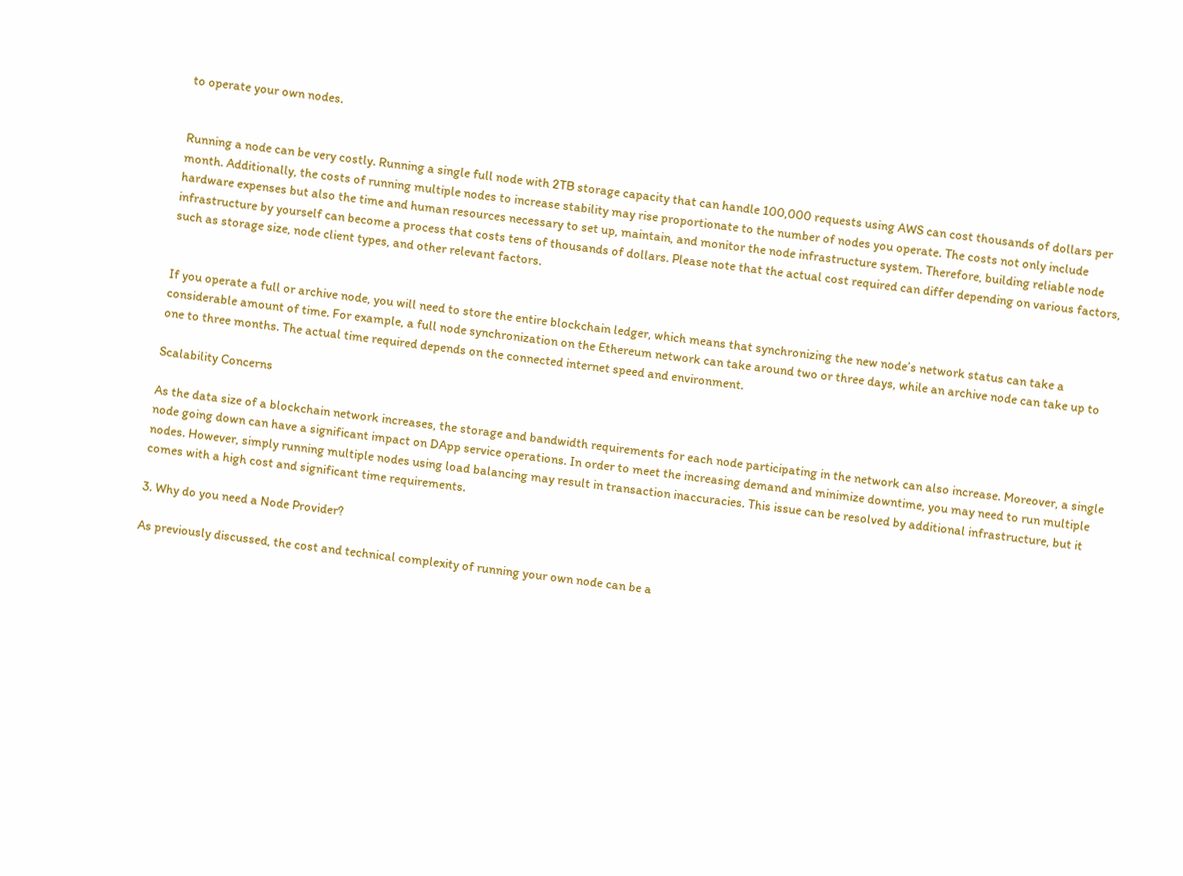to operate your own nodes.


Running a node can be very costly. Running a single full node with 2TB storage capacity that can handle 100,000 requests using AWS can cost thousands of dollars per month. Additionally, the costs of running multiple nodes to increase stability may rise proportionate to the number of nodes you operate. The costs not only include hardware expenses but also the time and human resources necessary to set up, maintain, and monitor the node infrastructure system. Therefore, building reliable node infrastructure by yourself can become a process that costs tens of thousands of dollars. Please note that the actual cost required can differ depending on various factors, such as storage size, node client types, and other relevant factors.


If you operate a full or archive node, you will need to store the entire blockchain ledger, which means that synchronizing the new node’s network status can take a considerable amount of time. For example, a full node synchronization on the Ethereum network can take around two or three days, while an archive node can take up to one to three months. The actual time required depends on the connected internet speed and environment.

Scalability Concerns

As the data size of a blockchain network increases, the storage and bandwidth requirements for each node participating in the network can also increase. Moreover, a single node going down can have a significant impact on DApp service operations. In order to meet the increasing demand and minimize downtime, you may need to run multiple nodes. However, simply running multiple nodes using load balancing may result in transaction inaccuracies. This issue can be resolved by additional infrastructure, but it comes with a high cost and significant time requirements.

3. Why do you need a Node Provider?

As previously discussed, the cost and technical complexity of running your own node can be a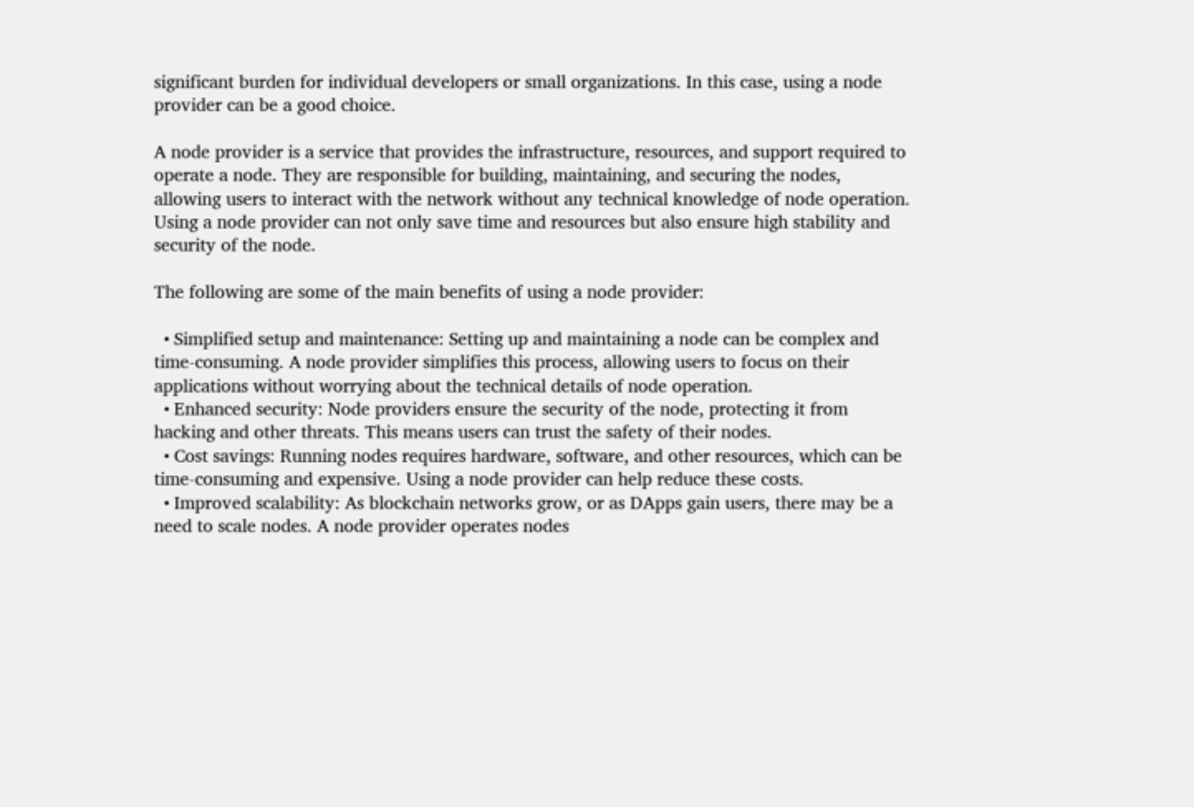significant burden for individual developers or small organizations. In this case, using a node provider can be a good choice.

A node provider is a service that provides the infrastructure, resources, and support required to operate a node. They are responsible for building, maintaining, and securing the nodes, allowing users to interact with the network without any technical knowledge of node operation. Using a node provider can not only save time and resources but also ensure high stability and security of the node.

The following are some of the main benefits of using a node provider:

  • Simplified setup and maintenance: Setting up and maintaining a node can be complex and time-consuming. A node provider simplifies this process, allowing users to focus on their applications without worrying about the technical details of node operation.
  • Enhanced security: Node providers ensure the security of the node, protecting it from hacking and other threats. This means users can trust the safety of their nodes.
  • Cost savings: Running nodes requires hardware, software, and other resources, which can be time-consuming and expensive. Using a node provider can help reduce these costs.
  • Improved scalability: As blockchain networks grow, or as DApps gain users, there may be a need to scale nodes. A node provider operates nodes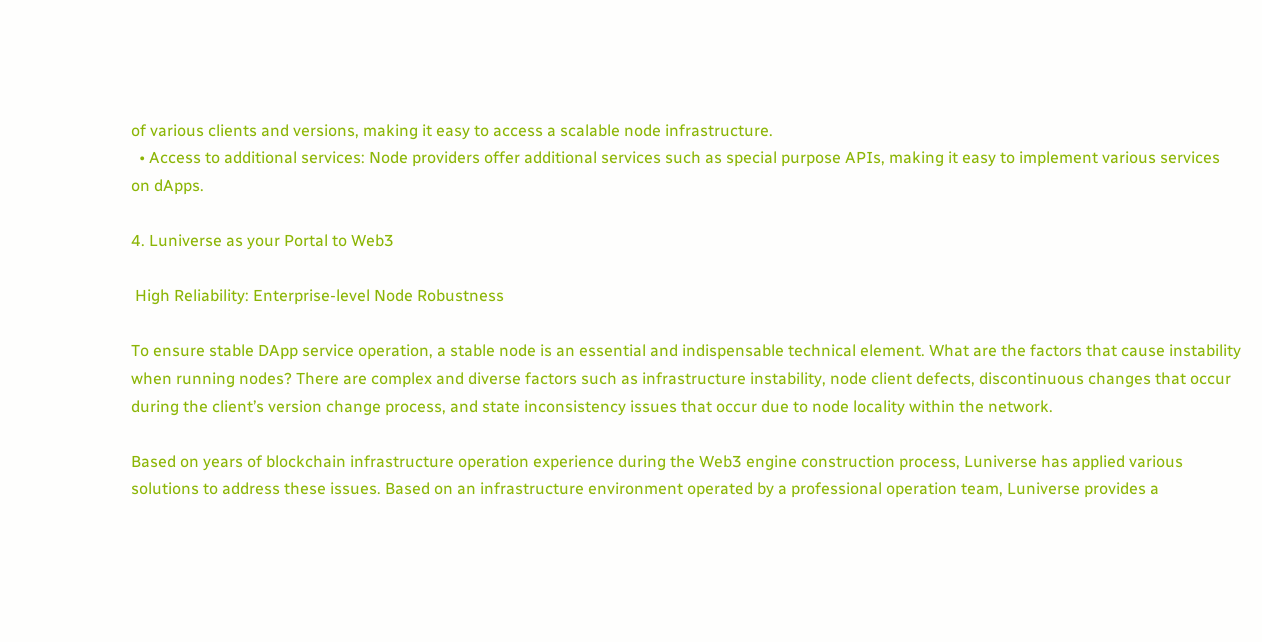of various clients and versions, making it easy to access a scalable node infrastructure.
  • Access to additional services: Node providers offer additional services such as special purpose APIs, making it easy to implement various services on dApps.

4. Luniverse as your Portal to Web3

 High Reliability: Enterprise-level Node Robustness

To ensure stable DApp service operation, a stable node is an essential and indispensable technical element. What are the factors that cause instability when running nodes? There are complex and diverse factors such as infrastructure instability, node client defects, discontinuous changes that occur during the client’s version change process, and state inconsistency issues that occur due to node locality within the network.

Based on years of blockchain infrastructure operation experience during the Web3 engine construction process, Luniverse has applied various solutions to address these issues. Based on an infrastructure environment operated by a professional operation team, Luniverse provides a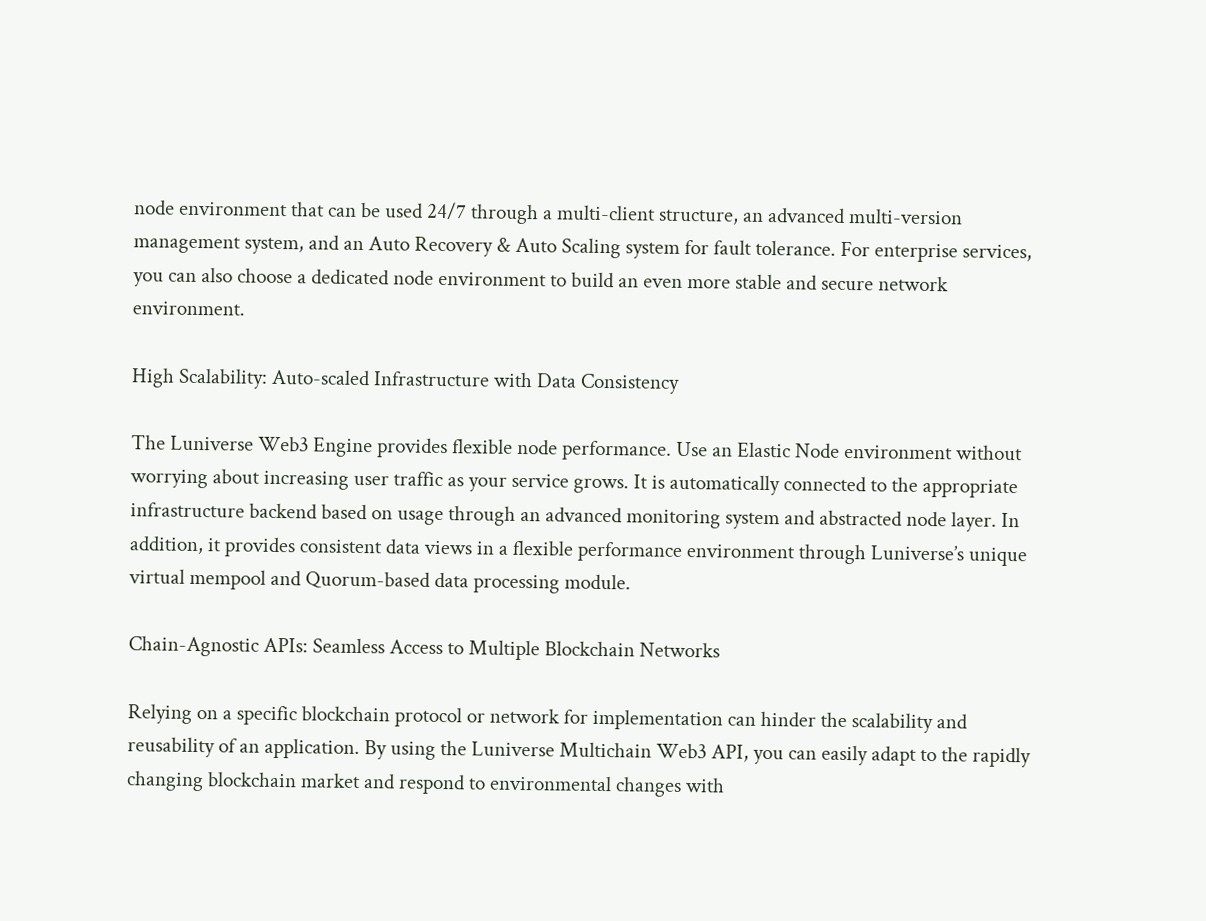node environment that can be used 24/7 through a multi-client structure, an advanced multi-version management system, and an Auto Recovery & Auto Scaling system for fault tolerance. For enterprise services, you can also choose a dedicated node environment to build an even more stable and secure network environment.

High Scalability: Auto-scaled Infrastructure with Data Consistency

The Luniverse Web3 Engine provides flexible node performance. Use an Elastic Node environment without worrying about increasing user traffic as your service grows. It is automatically connected to the appropriate infrastructure backend based on usage through an advanced monitoring system and abstracted node layer. In addition, it provides consistent data views in a flexible performance environment through Luniverse’s unique virtual mempool and Quorum-based data processing module.

Chain-Agnostic APIs: Seamless Access to Multiple Blockchain Networks

Relying on a specific blockchain protocol or network for implementation can hinder the scalability and reusability of an application. By using the Luniverse Multichain Web3 API, you can easily adapt to the rapidly changing blockchain market and respond to environmental changes with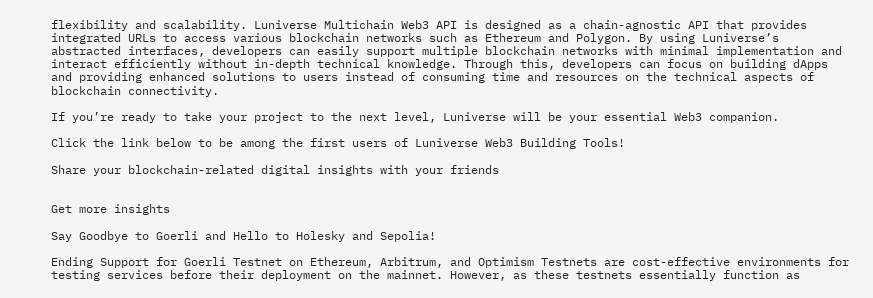flexibility and scalability. Luniverse Multichain Web3 API is designed as a chain-agnostic API that provides integrated URLs to access various blockchain networks such as Ethereum and Polygon. By using Luniverse’s abstracted interfaces, developers can easily support multiple blockchain networks with minimal implementation and interact efficiently without in-depth technical knowledge. Through this, developers can focus on building dApps and providing enhanced solutions to users instead of consuming time and resources on the technical aspects of blockchain connectivity.

If you’re ready to take your project to the next level, Luniverse will be your essential Web3 companion.

Click the link below to be among the first users of Luniverse Web3 Building Tools!

Share your blockchain-related digital insights with your friends


Get more insights

Say Goodbye to Goerli and Hello to Holesky and Sepolia!

Ending Support for Goerli Testnet on Ethereum, Arbitrum, and Optimism Testnets are cost-effective environments for testing services before their deployment on the mainnet. However, as these testnets essentially function as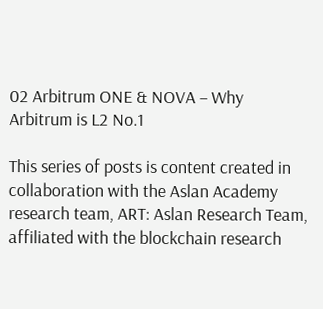02 Arbitrum ONE & NOVA – Why Arbitrum is L2 No.1

This series of posts is content created in collaboration with the Aslan Academy research team, ART: Aslan Research Team, affiliated with the blockchain research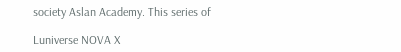society Aslan Academy. This series of

Luniverse NOVA X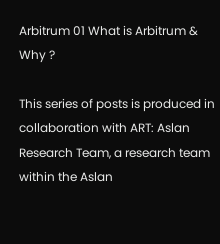Arbitrum 01 What is Arbitrum & Why ?

This series of posts is produced in collaboration with ART: Aslan Research Team, a research team within the Aslan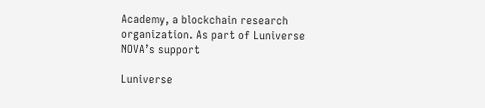Academy, a blockchain research organization. As part of Luniverse NOVA’s support

Luniverse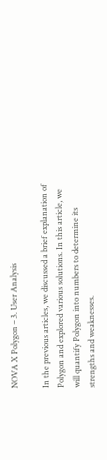NOVA X Polygon – 3. User Analysis

In the previous articles, we discussed a brief explanation of Polygon and explored various solutions. In this article, we will quantify Polygon into numbers to determine its strengths and weaknesses.